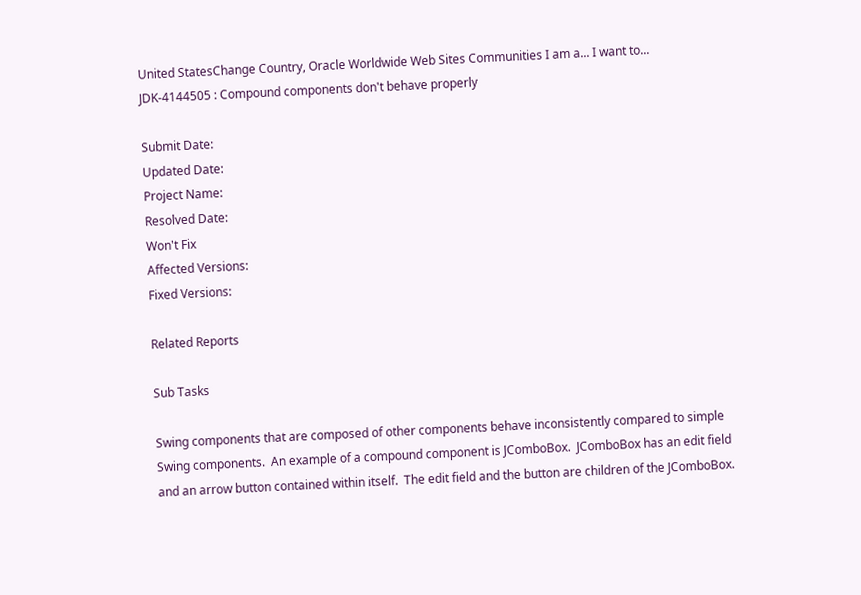United StatesChange Country, Oracle Worldwide Web Sites Communities I am a... I want to...
JDK-4144505 : Compound components don't behave properly

Submit Date:
Updated Date:
Project Name:
Resolved Date:
Won't Fix
Affected Versions:
Fixed Versions:

Related Reports

Sub Tasks

Swing components that are composed of other components behave inconsistently compared to simple Swing components.  An example of a compound component is JComboBox.  JComboBox has an edit field and an arrow button contained within itself.  The edit field and the button are children of the JComboBox.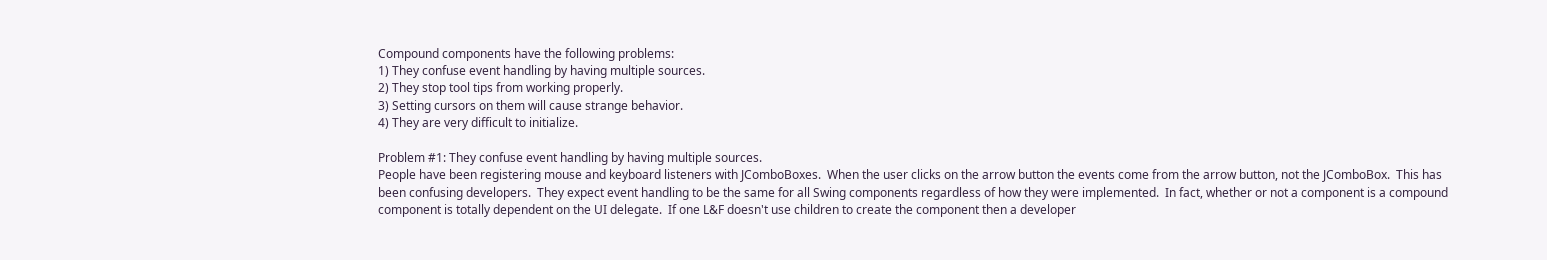Compound components have the following problems:
1) They confuse event handling by having multiple sources.
2) They stop tool tips from working properly.
3) Setting cursors on them will cause strange behavior.
4) They are very difficult to initialize.

Problem #1: They confuse event handling by having multiple sources.
People have been registering mouse and keyboard listeners with JComboBoxes.  When the user clicks on the arrow button the events come from the arrow button, not the JComboBox.  This has been confusing developers.  They expect event handling to be the same for all Swing components regardless of how they were implemented.  In fact, whether or not a component is a compound component is totally dependent on the UI delegate.  If one L&F doesn't use children to create the component then a developer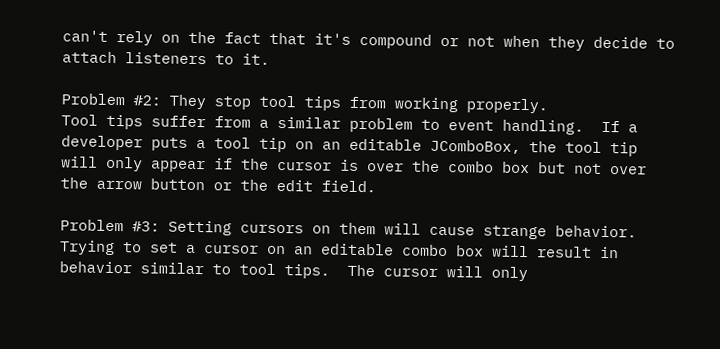can't rely on the fact that it's compound or not when they decide to attach listeners to it.

Problem #2: They stop tool tips from working properly.
Tool tips suffer from a similar problem to event handling.  If a developer puts a tool tip on an editable JComboBox, the tool tip will only appear if the cursor is over the combo box but not over the arrow button or the edit field.

Problem #3: Setting cursors on them will cause strange behavior.
Trying to set a cursor on an editable combo box will result in behavior similar to tool tips.  The cursor will only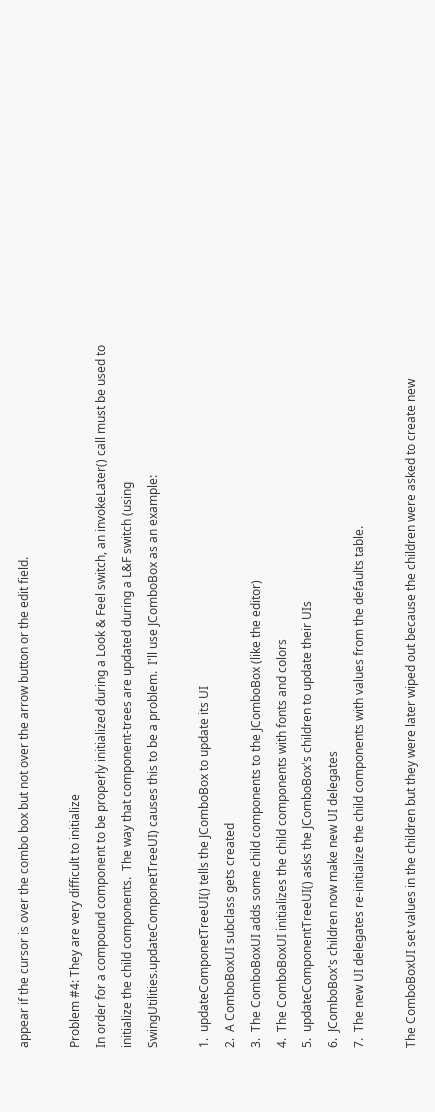appear if the cursor is over the combo box but not over the arrow button or the edit field.

Problem #4: They are very difficult to initialize
In order for a compound component to be properly initialized during a Look & Feel switch, an invokeLater() call must be used to initialize the child components.  The way that component-trees are updated during a L&F switch (using SwingUtilities.updateComponetTreeUI) causes this to be a problem.  I'll use JComboBox as an example:

1.  updateComponetTreeUI() tells the JComboBox to update its UI
2.  A ComboBoxUI subclass gets created
3.  The ComboBoxUI adds some child components to the JComboBox (like the editor)
4.  The ComboBoxUI initializes the child components with fonts and colors
5.  updateComponentTreeUI() asks the JComboBox's children to update their UIs
6.  JComboBox's children now make new UI delegates
7.  The new UI delegates re-initialize the child components with values from the defaults table.

The ComboBoxUI set values in the children but they were later wiped out because the children were asked to create new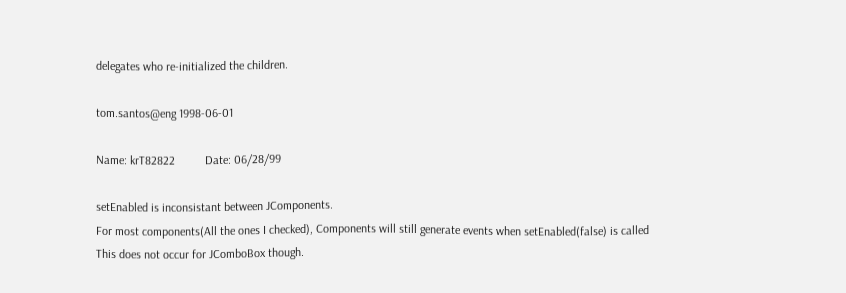delegates who re-initialized the children.

tom.santos@eng 1998-06-01

Name: krT82822          Date: 06/28/99

setEnabled is inconsistant between JComponents.
For most components(All the ones I checked), Components will still generate events when setEnabled(false) is called
This does not occur for JComboBox though.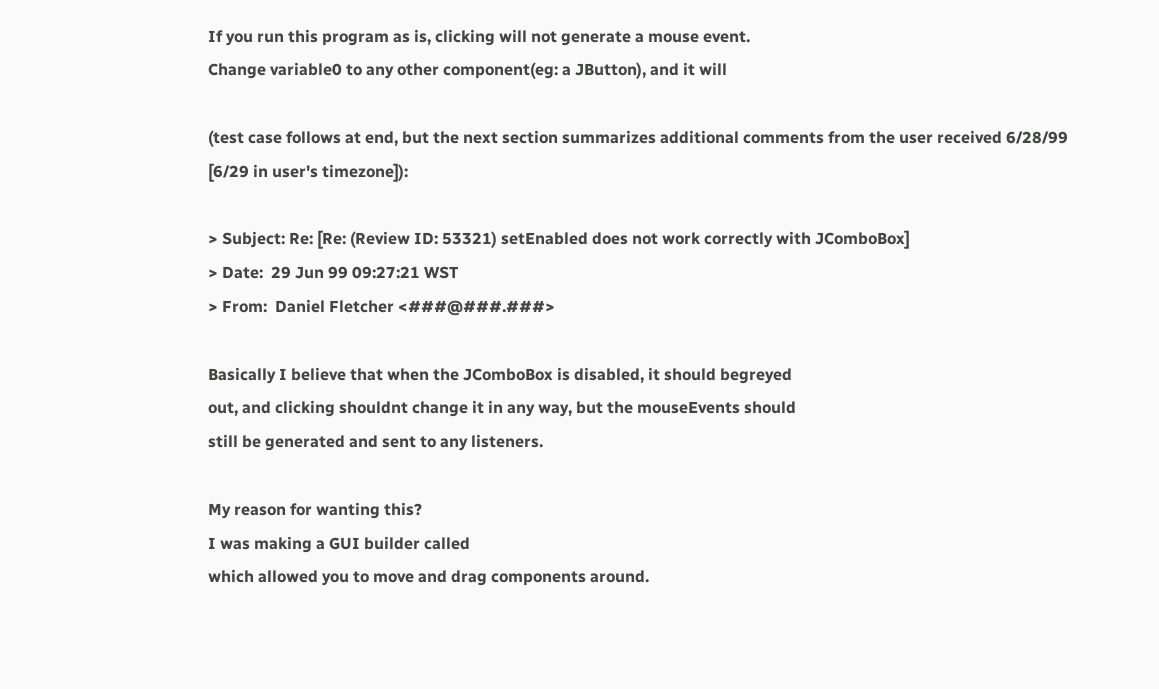If you run this program as is, clicking will not generate a mouse event.
Change variable0 to any other component(eg: a JButton), and it will

(test case follows at end, but the next section summarizes additional comments from the user received 6/28/99 [6/29 in user's timezone]):

> Subject: Re: [Re: (Review ID: 53321) setEnabled does not work correctly with JComboBox]
> Date:  29 Jun 99 09:27:21 WST
> From:  Daniel Fletcher <###@###.###>

Basically I believe that when the JComboBox is disabled, it should begreyed
out, and clicking shouldnt change it in any way, but the mouseEvents should
still be generated and sent to any listeners.

My reason for wanting this?
I was making a GUI builder called
which allowed you to move and drag components around.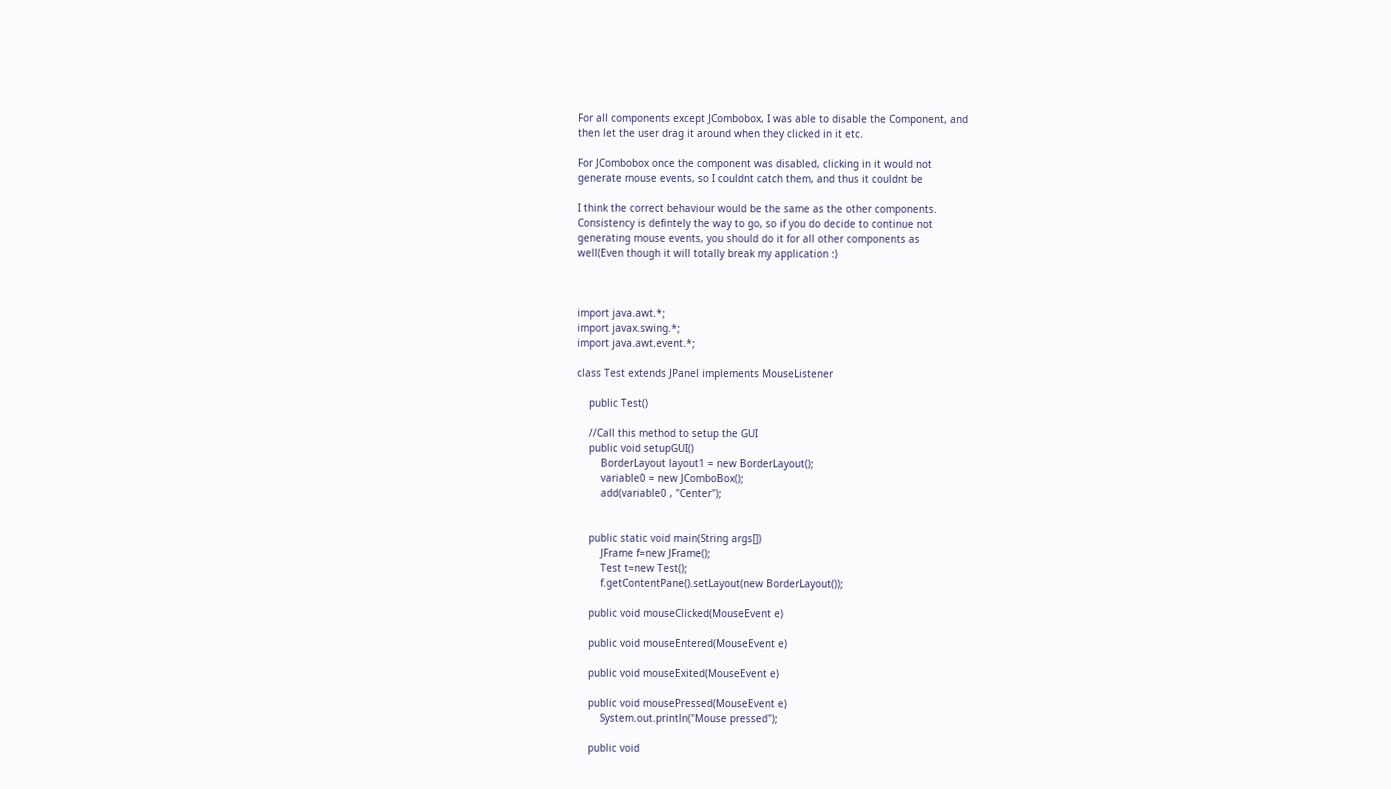For all components except JCombobox, I was able to disable the Component, and
then let the user drag it around when they clicked in it etc.

For JCombobox once the component was disabled, clicking in it would not
generate mouse events, so I couldnt catch them, and thus it couldnt be

I think the correct behaviour would be the same as the other components.
Consistency is defintely the way to go, so if you do decide to continue not
generating mouse events, you should do it for all other components as
well(Even though it will totally break my application :)



import java.awt.*;
import javax.swing.*;
import java.awt.event.*;

class Test extends JPanel implements MouseListener

    public Test()

    //Call this method to setup the GUI
    public void setupGUI()
        BorderLayout layout1 = new BorderLayout();
        variable0 = new JComboBox();
        add(variable0 , "Center");


    public static void main(String args[])
        JFrame f=new JFrame();
        Test t=new Test();
        f.getContentPane().setLayout(new BorderLayout());

    public void mouseClicked(MouseEvent e)

    public void mouseEntered(MouseEvent e)

    public void mouseExited(MouseEvent e)

    public void mousePressed(MouseEvent e)
        System.out.println("Mouse pressed");

    public void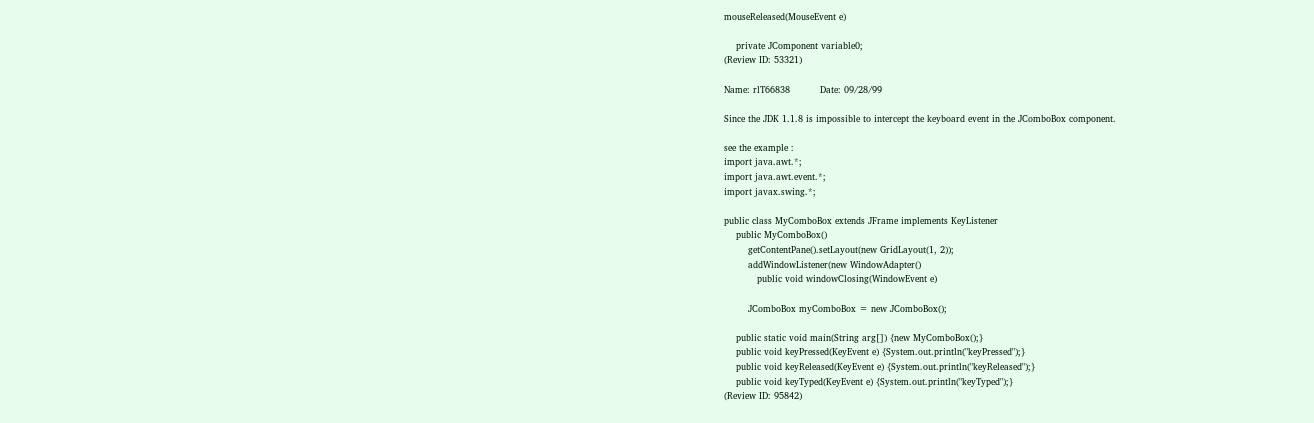mouseReleased(MouseEvent e)

    private JComponent variable0;
(Review ID: 53321)

Name: rlT66838          Date: 09/28/99

Since the JDK 1.1.8 is impossible to intercept the keyboard event in the JComboBox component.

see the example :
import java.awt.*;
import java.awt.event.*;
import javax.swing.*;

public class MyComboBox extends JFrame implements KeyListener
    public MyComboBox()
        getContentPane().setLayout(new GridLayout(1, 2));
        addWindowListener(new WindowAdapter()
           public void windowClosing(WindowEvent e)

        JComboBox myComboBox = new JComboBox();

    public static void main(String arg[]) {new MyComboBox();}
    public void keyPressed(KeyEvent e) {System.out.println("keyPressed");}
    public void keyReleased(KeyEvent e) {System.out.println("keyReleased");}
    public void keyTyped(KeyEvent e) {System.out.println("keyTyped");}
(Review ID: 95842)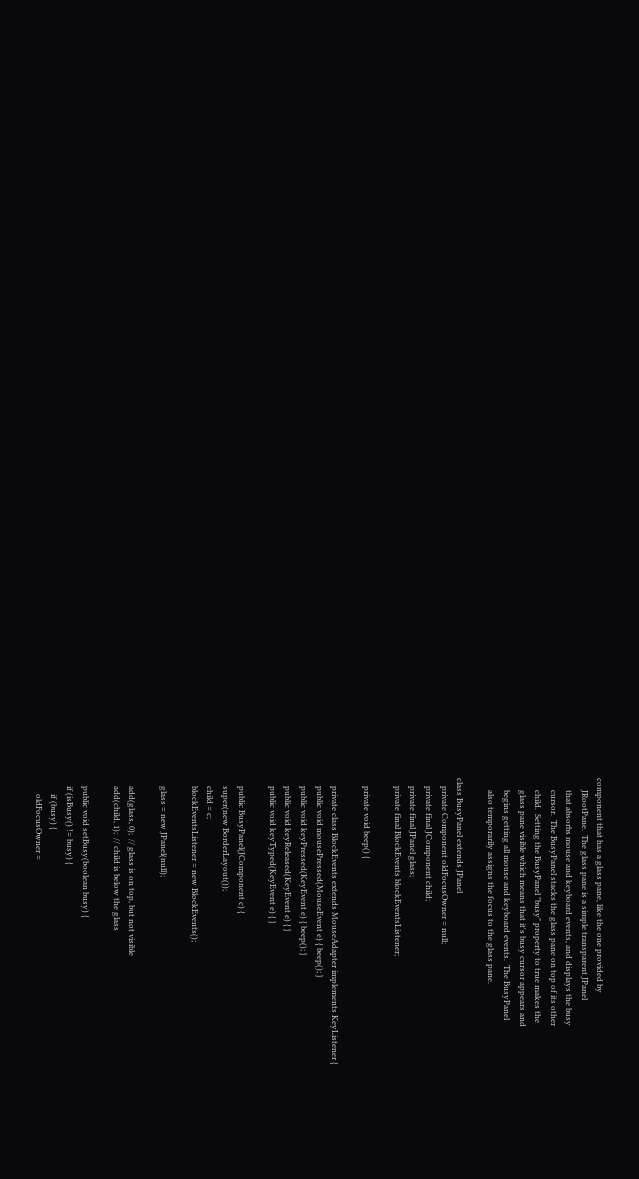component that has a glass pane, like the one provided by
      JRootPane.  The glass pane is a simple transparent JPanel
      that absorbs mouse and keyboard events, and displays the busy
      cursor.  The BusyPanel stacks the glass pane on top of its other
      child.  Setting the BusyPanel "busy" property to true makes the
      glass pane visible which means that it's busy cursor appears and
      begins getting all mouse and keyboard events.  The BusyPanel
      also temporarily assigns the focus to the glass pane.

class BusyPanel extends JPanel
    private Component oldFocusOwner = null;
    private final JComponent child;
    private final JPanel glass;
    private final BlockEvents blockEventsListener;

    private void beep() {

    private class BlockEvents extends MouseAdapter implements KeyListener {
    public void mousePressed(MouseEvent e) { beep(); }
    public void keyPressed(KeyEvent e) { beep(); }
    public void keyReleased(KeyEvent e) { }
    public void keyTyped(KeyEvent e) { }

    public BusyPanel(JComponent c) {
    super(new BorderLayout());
    child = c;
    blockEventsListener = new BlockEvents();

    glass = new JPanel(null);

    add(glass, 0);  // glass is on top, but not visible
    add(child, 1);  // child is below the glass

    public void setBusy(boolean busy) {
    if (isBusy() != busy) {
        if (busy) {
        oldFocusOwner =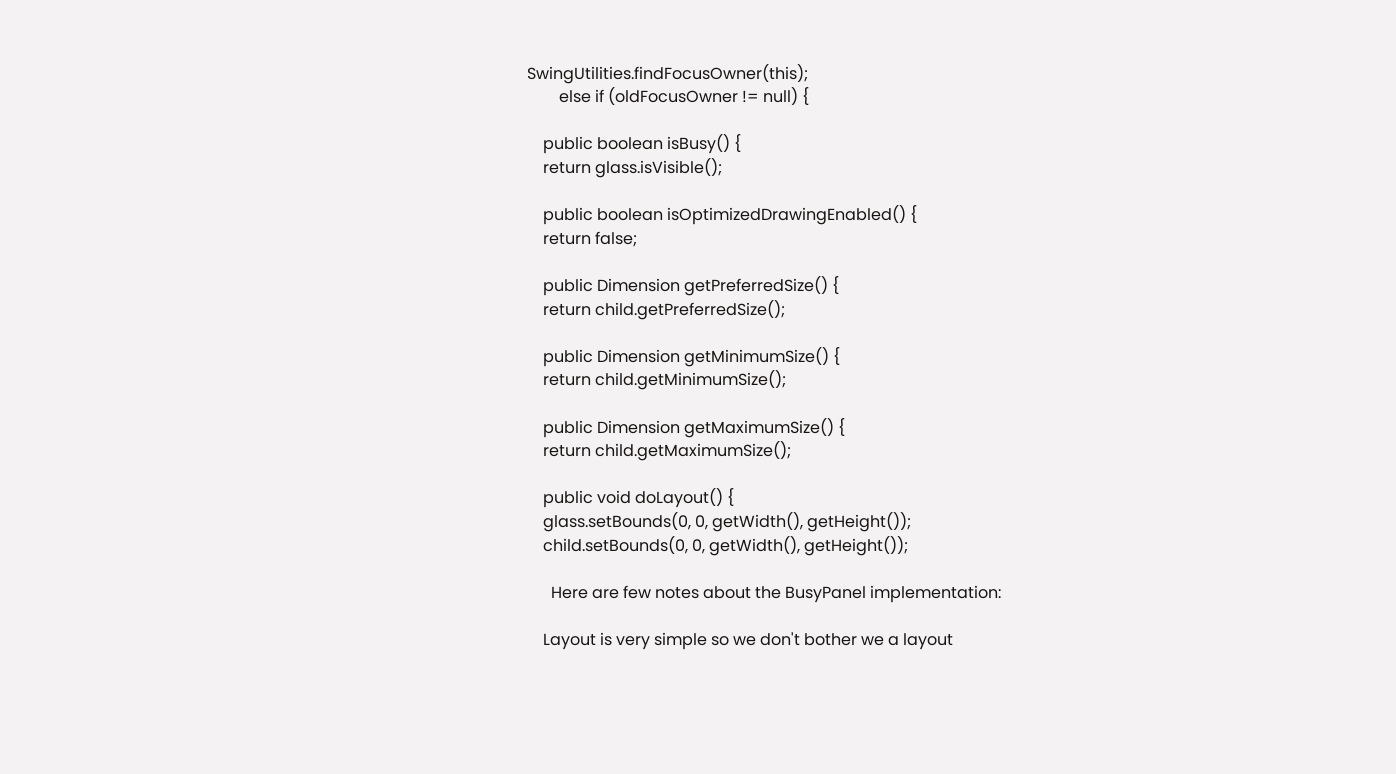SwingUtilities.findFocusOwner(this);
        else if (oldFocusOwner != null) {

    public boolean isBusy() {
    return glass.isVisible();

    public boolean isOptimizedDrawingEnabled() {
    return false;

    public Dimension getPreferredSize() {
    return child.getPreferredSize();

    public Dimension getMinimumSize() {
    return child.getMinimumSize();

    public Dimension getMaximumSize() {
    return child.getMaximumSize();

    public void doLayout() {
    glass.setBounds(0, 0, getWidth(), getHeight());
    child.setBounds(0, 0, getWidth(), getHeight());

      Here are few notes about the BusyPanel implementation:

    Layout is very simple so we don't bother we a layout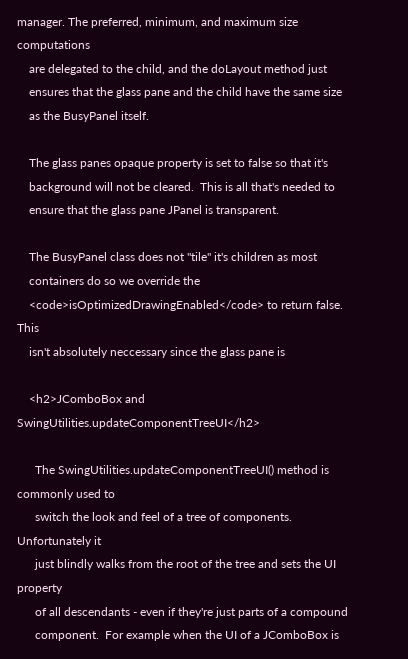manager. The preferred, minimum, and maximum size computations
    are delegated to the child, and the doLayout method just
    ensures that the glass pane and the child have the same size
    as the BusyPanel itself.

    The glass panes opaque property is set to false so that it's
    background will not be cleared.  This is all that's needed to
    ensure that the glass pane JPanel is transparent.

    The BusyPanel class does not "tile" it's children as most
    containers do so we override the
    <code>isOptimizedDrawingEnabled</code> to return false.  This
    isn't absolutely neccessary since the glass pane is

    <h2>JComboBox and SwingUtilities.updateComponentTreeUI</h2>

      The SwingUtilities.updateComponentTreeUI() method is commonly used to
      switch the look and feel of a tree of components.  Unfortunately it
      just blindly walks from the root of the tree and sets the UI property
      of all descendants - even if they're just parts of a compound
      component.  For example when the UI of a JComboBox is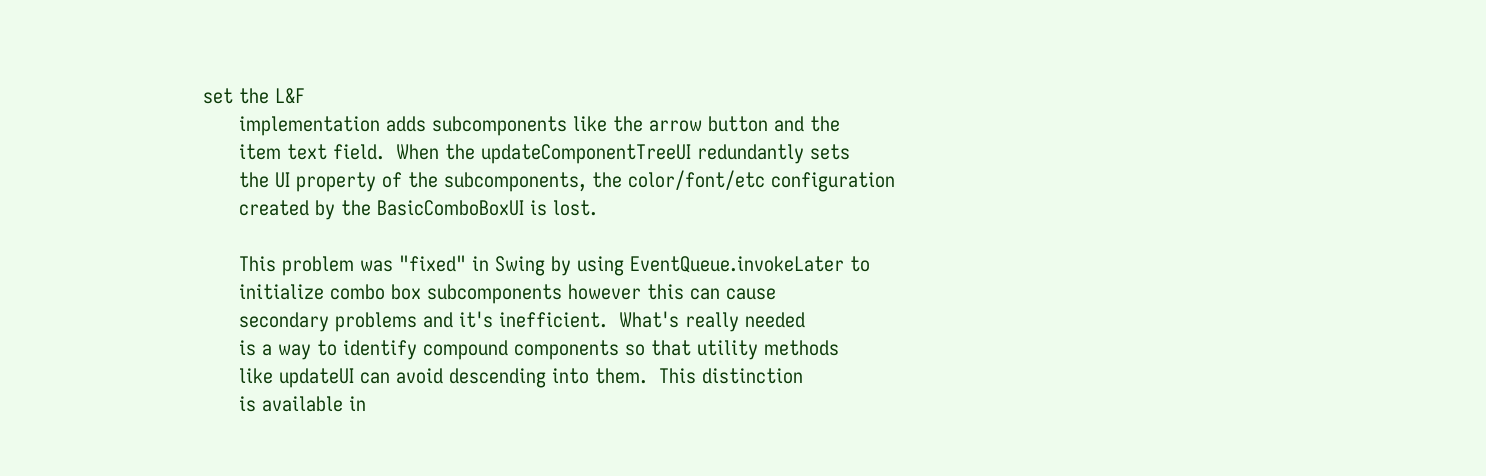set the L&F
      implementation adds subcomponents like the arrow button and the
      item text field.  When the updateComponentTreeUI redundantly sets
      the UI property of the subcomponents, the color/font/etc configuration
      created by the BasicComboBoxUI is lost.

      This problem was "fixed" in Swing by using EventQueue.invokeLater to
      initialize combo box subcomponents however this can cause
      secondary problems and it's inefficient.  What's really needed
      is a way to identify compound components so that utility methods
      like updateUI can avoid descending into them.  This distinction
      is available in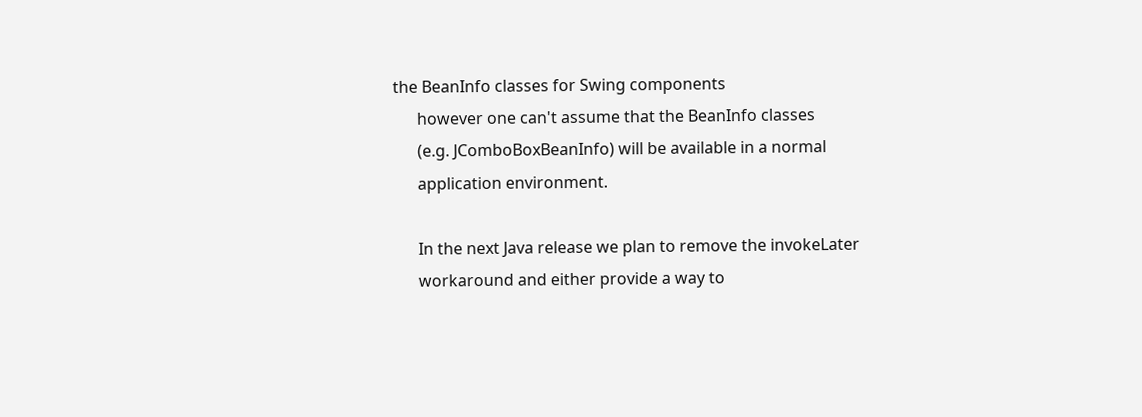the BeanInfo classes for Swing components
      however one can't assume that the BeanInfo classes
      (e.g. JComboBoxBeanInfo) will be available in a normal
      application environment.

      In the next Java release we plan to remove the invokeLater
      workaround and either provide a way to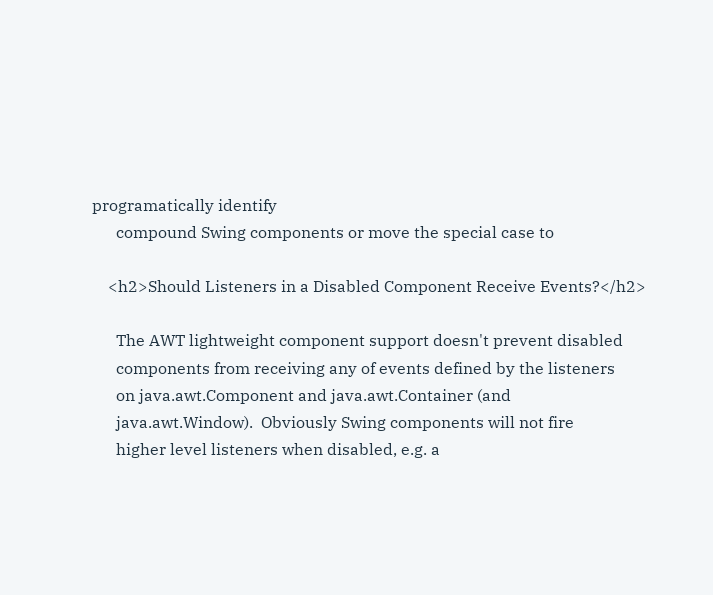programatically identify
      compound Swing components or move the special case to

    <h2>Should Listeners in a Disabled Component Receive Events?</h2>

      The AWT lightweight component support doesn't prevent disabled
      components from receiving any of events defined by the listeners
      on java.awt.Component and java.awt.Container (and
      java.awt.Window).  Obviously Swing components will not fire
      higher level listeners when disabled, e.g. a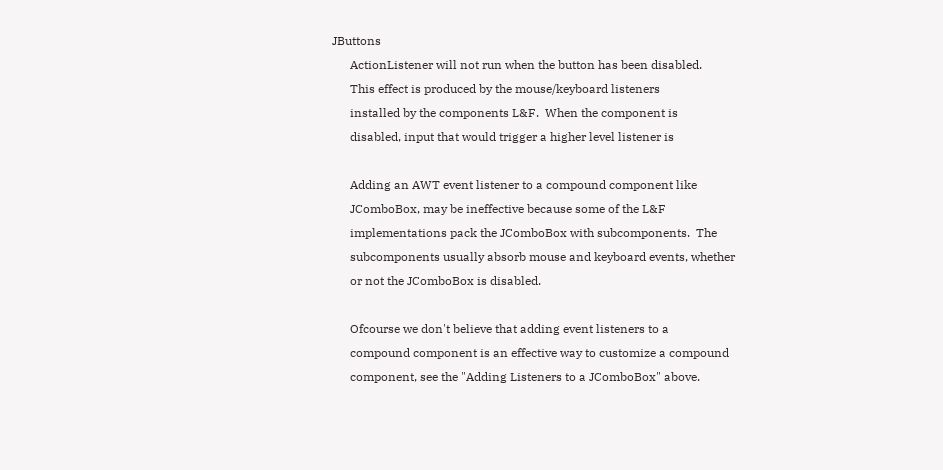JButtons
      ActionListener will not run when the button has been disabled.
      This effect is produced by the mouse/keyboard listeners
      installed by the components L&F.  When the component is
      disabled, input that would trigger a higher level listener is

      Adding an AWT event listener to a compound component like
      JComboBox, may be ineffective because some of the L&F
      implementations pack the JComboBox with subcomponents.  The
      subcomponents usually absorb mouse and keyboard events, whether
      or not the JComboBox is disabled.

      Ofcourse we don't believe that adding event listeners to a
      compound component is an effective way to customize a compound
      component, see the "Adding Listeners to a JComboBox" above.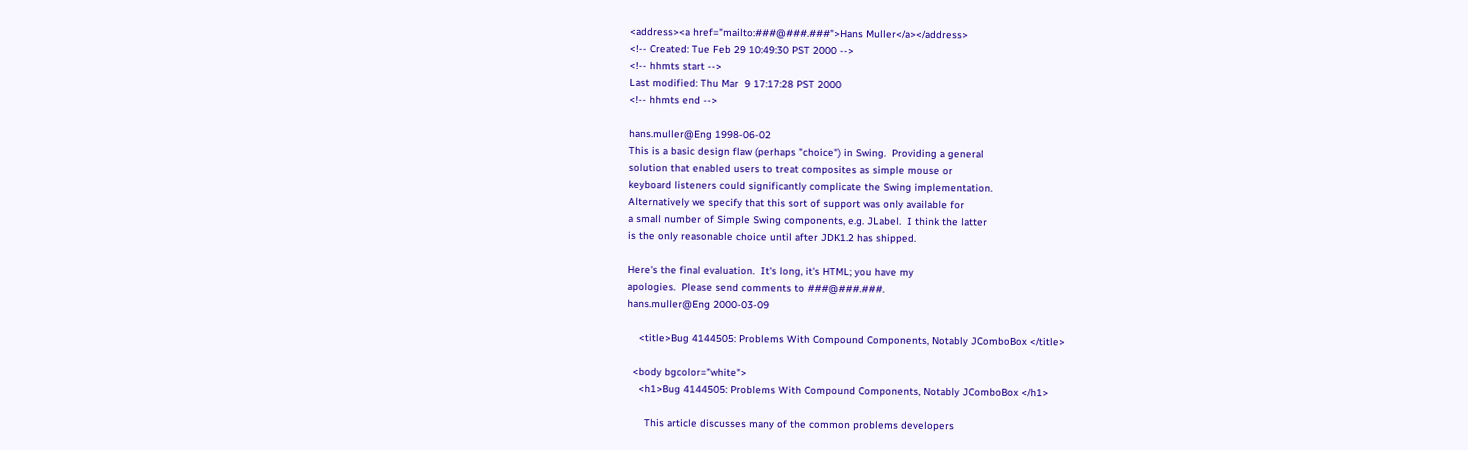<address><a href="mailto:###@###.###">Hans Muller</a></address>
<!-- Created: Tue Feb 29 10:49:30 PST 2000 -->
<!-- hhmts start -->
Last modified: Thu Mar  9 17:17:28 PST 2000
<!-- hhmts end -->

hans.muller@Eng 1998-06-02
This is a basic design flaw (perhaps "choice") in Swing.  Providing a general
solution that enabled users to treat composites as simple mouse or
keyboard listeners could significantly complicate the Swing implementation.
Alternatively we specify that this sort of support was only available for
a small number of Simple Swing components, e.g. JLabel.  I think the latter
is the only reasonable choice until after JDK1.2 has shipped.

Here's the final evaluation.  It's long, it's HTML; you have my
apologies.  Please send comments to ###@###.###.
hans.muller@Eng 2000-03-09

    <title>Bug 4144505: Problems With Compound Components, Notably JComboBox </title>

  <body bgcolor="white">
    <h1>Bug 4144505: Problems With Compound Components, Notably JComboBox </h1>

      This article discusses many of the common problems developers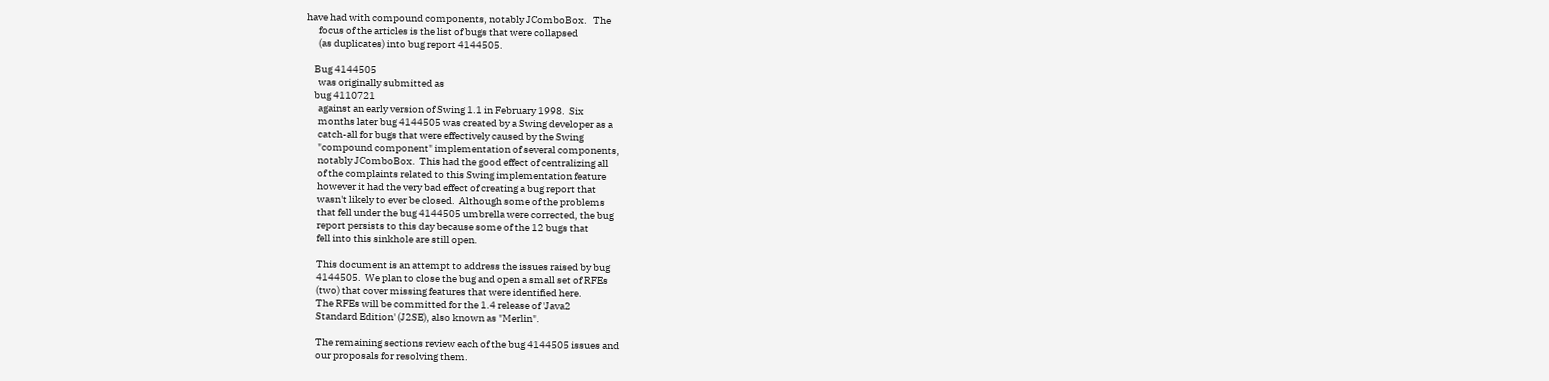have had with compound components, notably JComboBox.   The
      focus of the articles is the list of bugs that were collapsed
      (as duplicates) into bug report 4144505.

    Bug 4144505
      was originally submitted as
    bug 4110721
      against an early version of Swing 1.1 in February 1998.  Six
      months later bug 4144505 was created by a Swing developer as a
      catch-all for bugs that were effectively caused by the Swing
      "compound component" implementation of several components,
      notably JComboBox.  This had the good effect of centralizing all
      of the complaints related to this Swing implementation feature
      however it had the very bad effect of creating a bug report that
      wasn't likely to ever be closed.  Although some of the problems
      that fell under the bug 4144505 umbrella were corrected, the bug
      report persists to this day because some of the 12 bugs that
      fell into this sinkhole are still open.

      This document is an attempt to address the issues raised by bug
      4144505.  We plan to close the bug and open a small set of RFEs
      (two) that cover missing features that were identified here.
      The RFEs will be committed for the 1.4 release of 'Java2
      Standard Edition' (J2SE), also known as "Merlin".

      The remaining sections review each of the bug 4144505 issues and
      our proposals for resolving them.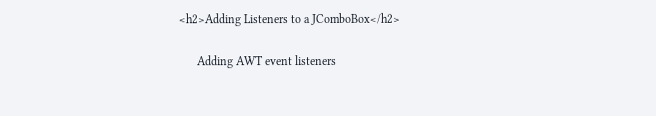<h2>Adding Listeners to a JComboBox</h2>

      Adding AWT event listeners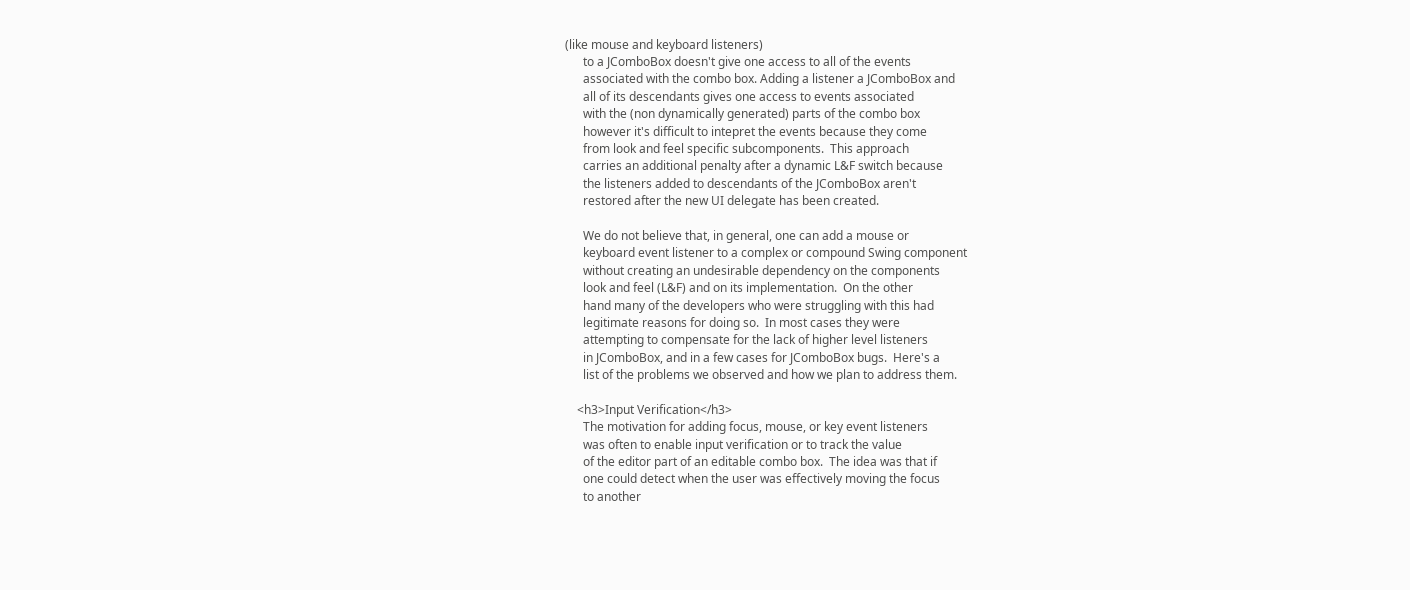(like mouse and keyboard listeners)
      to a JComboBox doesn't give one access to all of the events
      associated with the combo box. Adding a listener a JComboBox and
      all of its descendants gives one access to events associated
      with the (non dynamically generated) parts of the combo box
      however it's difficult to intepret the events because they come
      from look and feel specific subcomponents.  This approach
      carries an additional penalty after a dynamic L&F switch because
      the listeners added to descendants of the JComboBox aren't
      restored after the new UI delegate has been created.

      We do not believe that, in general, one can add a mouse or
      keyboard event listener to a complex or compound Swing component
      without creating an undesirable dependency on the components
      look and feel (L&F) and on its implementation.  On the other
      hand many of the developers who were struggling with this had
      legitimate reasons for doing so.  In most cases they were
      attempting to compensate for the lack of higher level listeners
      in JComboBox, and in a few cases for JComboBox bugs.  Here's a
      list of the problems we observed and how we plan to address them.

    <h3>Input Verification</h3>
      The motivation for adding focus, mouse, or key event listeners
      was often to enable input verification or to track the value
      of the editor part of an editable combo box.  The idea was that if
      one could detect when the user was effectively moving the focus
      to another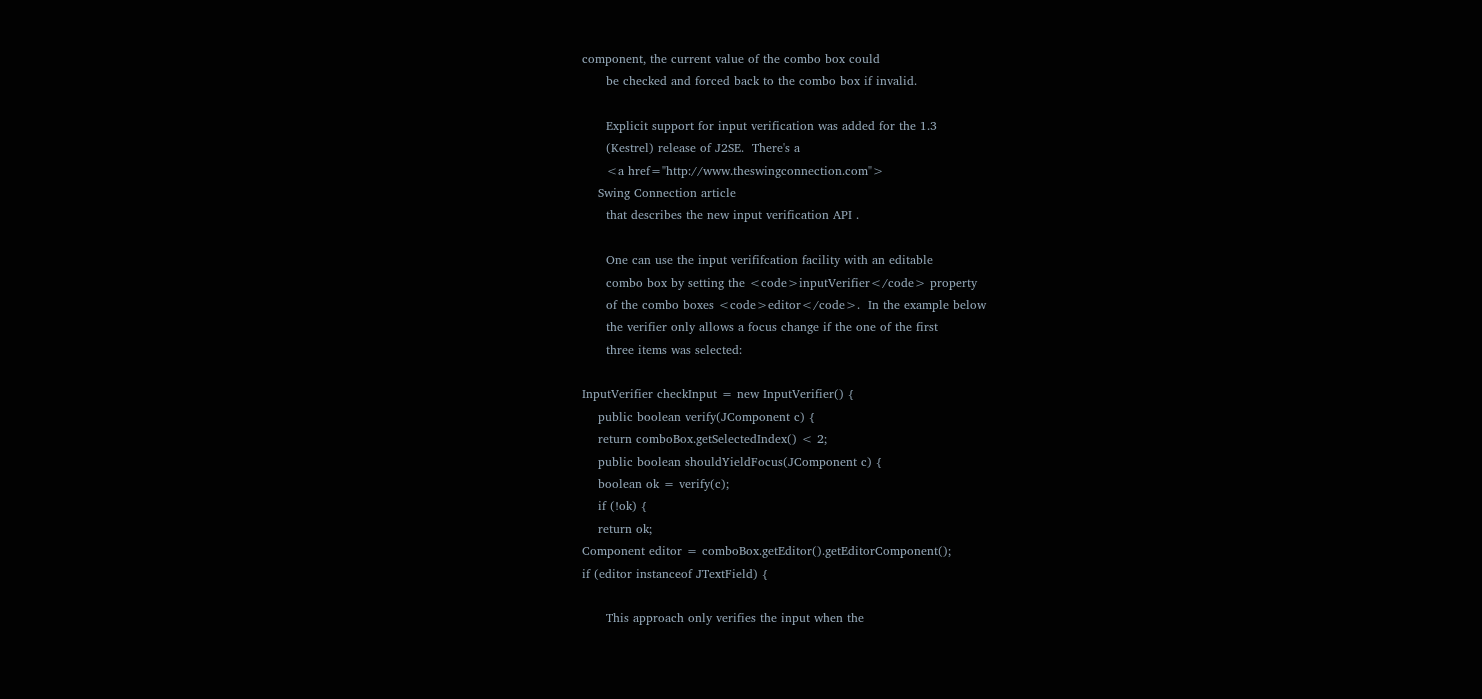component, the current value of the combo box could
      be checked and forced back to the combo box if invalid.

      Explicit support for input verification was added for the 1.3
      (Kestrel) release of J2SE.  There's a
      <a href="http://www.theswingconnection.com">
    Swing Connection article
      that describes the new input verification API .

      One can use the input verififcation facility with an editable
      combo box by setting the <code>inputVerifier</code> property
      of the combo boxes <code>editor</code>.  In the example below
      the verifier only allows a focus change if the one of the first
      three items was selected:

InputVerifier checkInput = new InputVerifier() {
    public boolean verify(JComponent c) {
    return comboBox.getSelectedIndex() < 2;
    public boolean shouldYieldFocus(JComponent c) {
    boolean ok = verify(c);
    if (!ok) {
    return ok;
Component editor = comboBox.getEditor().getEditorComponent();
if (editor instanceof JTextField) {

      This approach only verifies the input when the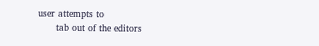user attempts to
      tab out of the editors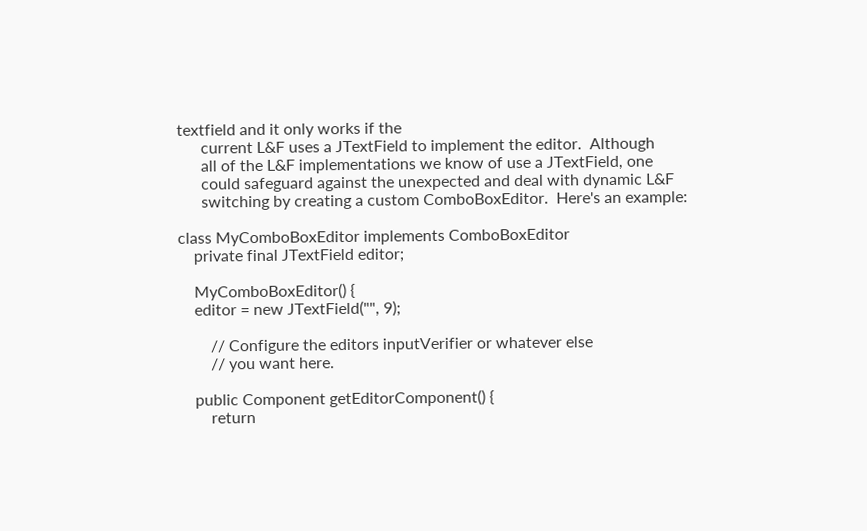textfield and it only works if the
      current L&F uses a JTextField to implement the editor.  Although
      all of the L&F implementations we know of use a JTextField, one
      could safeguard against the unexpected and deal with dynamic L&F
      switching by creating a custom ComboBoxEditor.  Here's an example:

class MyComboBoxEditor implements ComboBoxEditor
    private final JTextField editor;

    MyComboBoxEditor() {
    editor = new JTextField("", 9);

        // Configure the editors inputVerifier or whatever else
        // you want here.

    public Component getEditorComponent() {
        return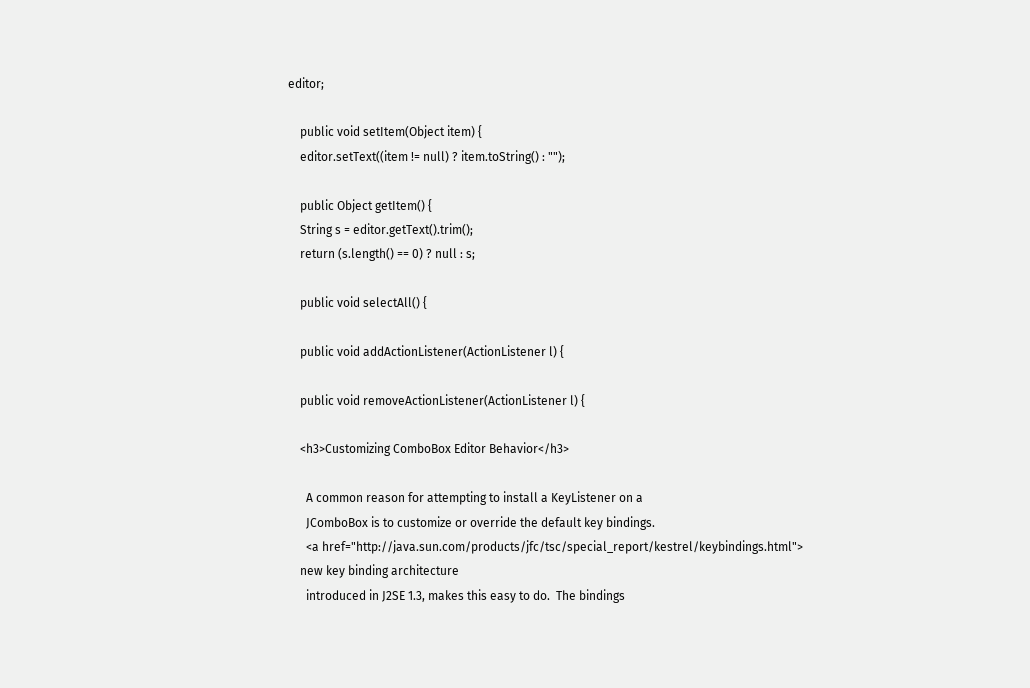editor;

    public void setItem(Object item) {
    editor.setText((item != null) ? item.toString() : "");

    public Object getItem() {
    String s = editor.getText().trim();
    return (s.length() == 0) ? null : s;

    public void selectAll() {

    public void addActionListener(ActionListener l) {

    public void removeActionListener(ActionListener l) {

    <h3>Customizing ComboBox Editor Behavior</h3>

      A common reason for attempting to install a KeyListener on a
      JComboBox is to customize or override the default key bindings.
      <a href="http://java.sun.com/products/jfc/tsc/special_report/kestrel/keybindings.html">
    new key binding architecture
      introduced in J2SE 1.3, makes this easy to do.  The bindings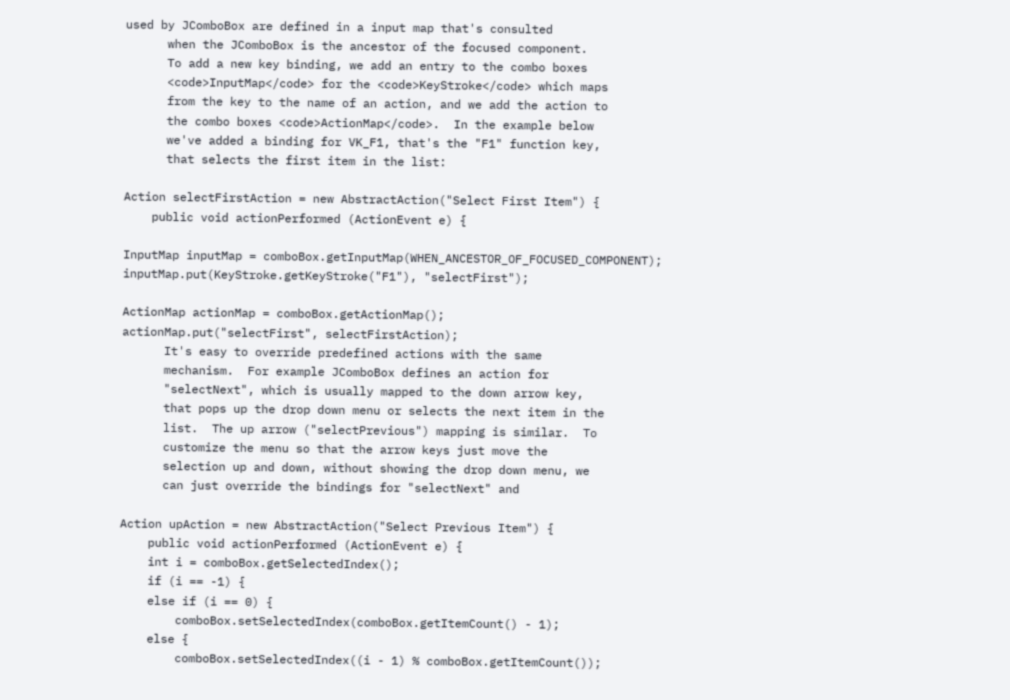used by JComboBox are defined in a input map that's consulted
      when the JComboBox is the ancestor of the focused component.
      To add a new key binding, we add an entry to the combo boxes
      <code>InputMap</code> for the <code>KeyStroke</code> which maps
      from the key to the name of an action, and we add the action to
      the combo boxes <code>ActionMap</code>.  In the example below
      we've added a binding for VK_F1, that's the "F1" function key,
      that selects the first item in the list:

Action selectFirstAction = new AbstractAction("Select First Item") {
    public void actionPerformed (ActionEvent e) {

InputMap inputMap = comboBox.getInputMap(WHEN_ANCESTOR_OF_FOCUSED_COMPONENT);
inputMap.put(KeyStroke.getKeyStroke("F1"), "selectFirst");

ActionMap actionMap = comboBox.getActionMap();
actionMap.put("selectFirst", selectFirstAction);
      It's easy to override predefined actions with the same
      mechanism.  For example JComboBox defines an action for
      "selectNext", which is usually mapped to the down arrow key,
      that pops up the drop down menu or selects the next item in the
      list.  The up arrow ("selectPrevious") mapping is similar.  To
      customize the menu so that the arrow keys just move the
      selection up and down, without showing the drop down menu, we
      can just override the bindings for "selectNext" and

Action upAction = new AbstractAction("Select Previous Item") {
    public void actionPerformed (ActionEvent e) {
    int i = comboBox.getSelectedIndex();
    if (i == -1) {
    else if (i == 0) {
        comboBox.setSelectedIndex(comboBox.getItemCount() - 1);
    else {
        comboBox.setSelectedIndex((i - 1) % comboBox.getItemCount());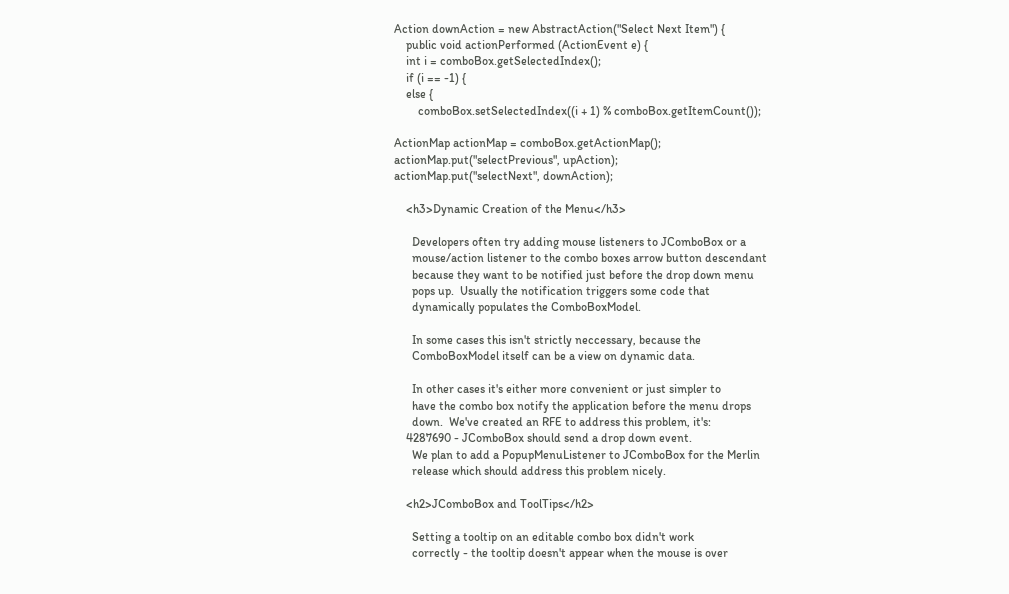Action downAction = new AbstractAction("Select Next Item") {
    public void actionPerformed (ActionEvent e) {
    int i = comboBox.getSelectedIndex();
    if (i == -1) {
    else {
        comboBox.setSelectedIndex((i + 1) % comboBox.getItemCount());

ActionMap actionMap = comboBox.getActionMap();
actionMap.put("selectPrevious", upAction);
actionMap.put("selectNext", downAction);

    <h3>Dynamic Creation of the Menu</h3>

      Developers often try adding mouse listeners to JComboBox or a
      mouse/action listener to the combo boxes arrow button descendant
      because they want to be notified just before the drop down menu
      pops up.  Usually the notification triggers some code that
      dynamically populates the ComboBoxModel.

      In some cases this isn't strictly neccessary, because the
      ComboBoxModel itself can be a view on dynamic data.

      In other cases it's either more convenient or just simpler to
      have the combo box notify the application before the menu drops
      down.  We've created an RFE to address this problem, it's:
    4287690 - JComboBox should send a drop down event.
      We plan to add a PopupMenuListener to JComboBox for the Merlin
      release which should address this problem nicely.

    <h2>JComboBox and ToolTips</h2>

      Setting a tooltip on an editable combo box didn't work
      correctly - the tooltip doesn't appear when the mouse is over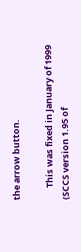the arrow button.

      This was fixed in January of 1999 (SCCS version 1.95 of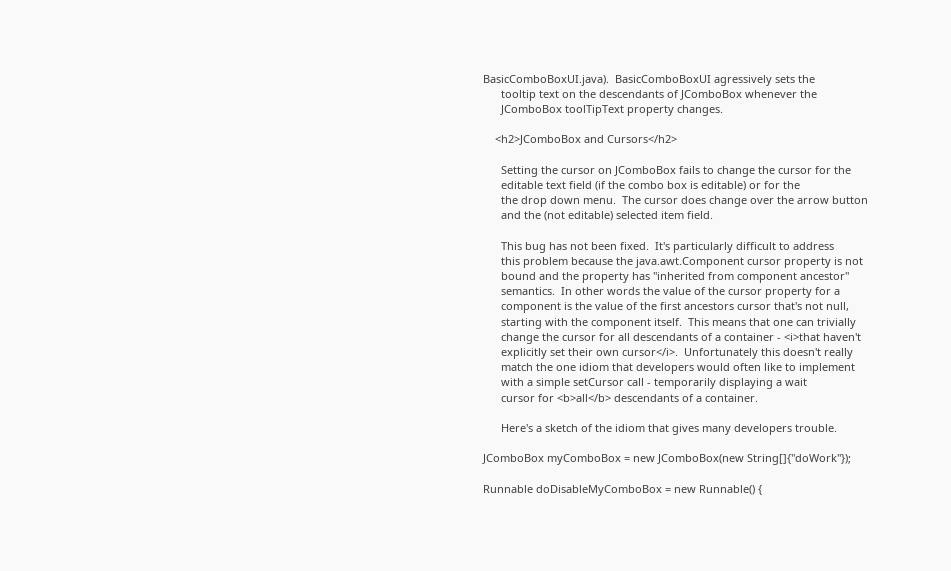BasicComboBoxUI.java).  BasicComboBoxUI agressively sets the
      tooltip text on the descendants of JComboBox whenever the
      JComboBox toolTipText property changes.

    <h2>JComboBox and Cursors</h2>

      Setting the cursor on JComboBox fails to change the cursor for the
      editable text field (if the combo box is editable) or for the
      the drop down menu.  The cursor does change over the arrow button
      and the (not editable) selected item field.

      This bug has not been fixed.  It's particularly difficult to address
      this problem because the java.awt.Component cursor property is not
      bound and the property has "inherited from component ancestor"
      semantics.  In other words the value of the cursor property for a
      component is the value of the first ancestors cursor that's not null,
      starting with the component itself.  This means that one can trivially
      change the cursor for all descendants of a container - <i>that haven't
      explicitly set their own cursor</i>.  Unfortunately this doesn't really
      match the one idiom that developers would often like to implement
      with a simple setCursor call - temporarily displaying a wait
      cursor for <b>all</b> descendants of a container.

      Here's a sketch of the idiom that gives many developers trouble.

JComboBox myComboBox = new JComboBox(new String[]{"doWork"});

Runnable doDisableMyComboBox = new Runnable() {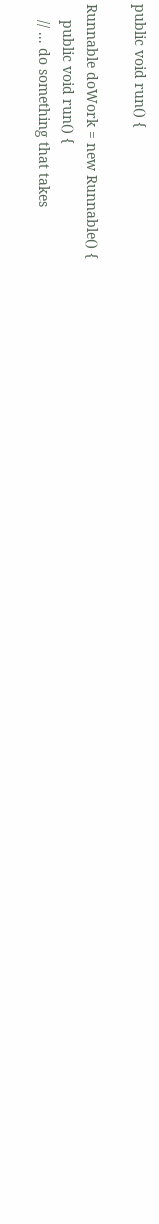public void run() {

Runnable doWork = new Runnable() {
    public void run() {
    // ... do something that takes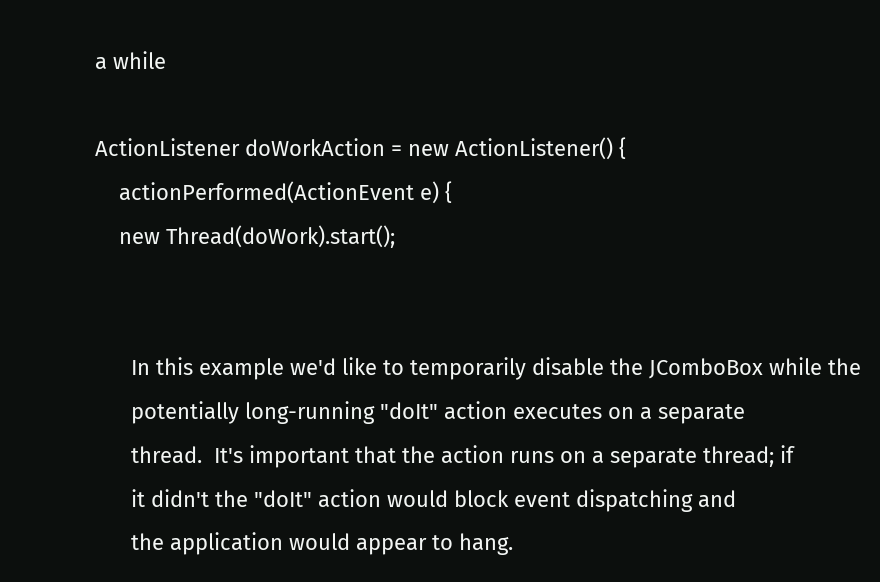a while

ActionListener doWorkAction = new ActionListener() {
    actionPerformed(ActionEvent e) {
    new Thread(doWork).start();


      In this example we'd like to temporarily disable the JComboBox while the
      potentially long-running "doIt" action executes on a separate
      thread.  It's important that the action runs on a separate thread; if
      it didn't the "doIt" action would block event dispatching and
      the application would appear to hang.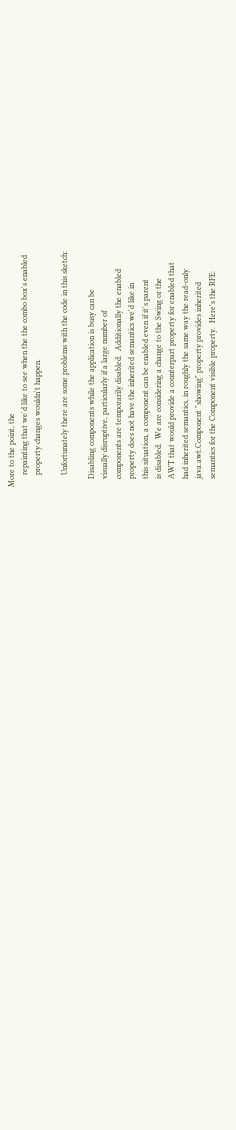More to the point, the
      repainting that we'd like to see when the the combo box's enabled
      property changes wouldn't happen.

      Unfortunately there are some problems with the code in this sketch:

    Disabling components while the application is busy can be
    visually disruptive, particularly if a large number of
    components are temporarily disabled.  Additionally the enabled
    property does not have the inherited semantics we'd like in
    this situation, a component can be enabled even if it's parent
    is disabled.  We are considering a change to the Swing or the
    AWT that would provide a counterpart property for enabled that
    had inherited semantics, in roughly the same way the read-only
    java.awt.Component "showing" property provides inherited
    semantics for the Component visible property.  Here's the RFE: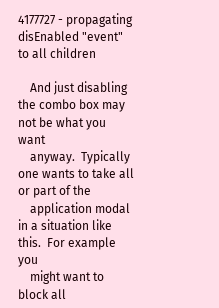4177727 - propagating disEnabled "event" to all children

    And just disabling the combo box may not be what you want
    anyway.  Typically one wants to take all or part of the
    application modal in a situation like this.  For example you
    might want to block all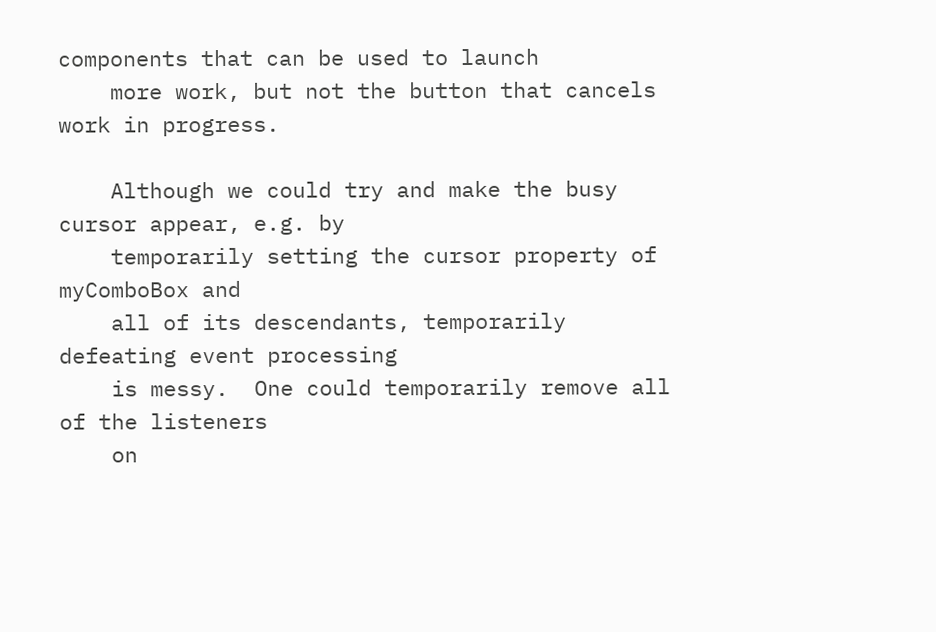components that can be used to launch
    more work, but not the button that cancels work in progress.

    Although we could try and make the busy cursor appear, e.g. by
    temporarily setting the cursor property of myComboBox and
    all of its descendants, temporarily defeating event processing
    is messy.  One could temporarily remove all of the listeners
    on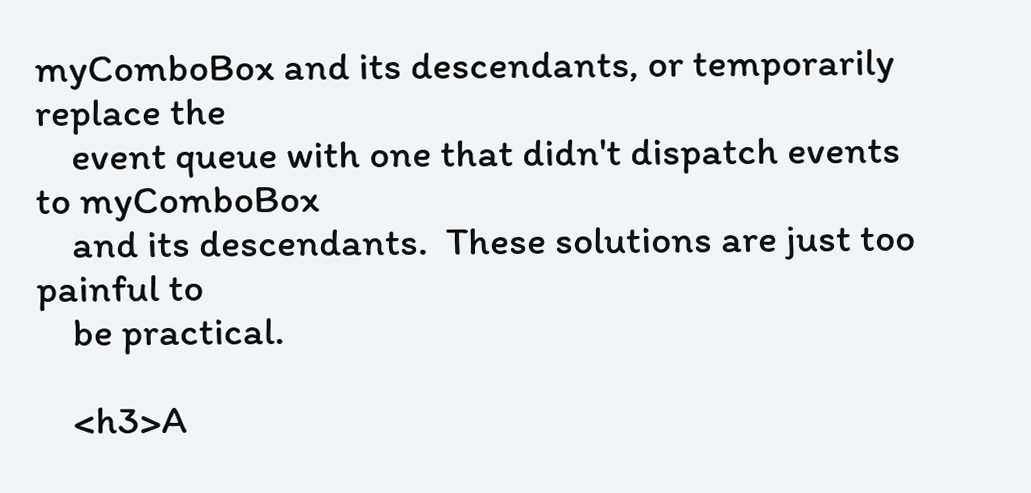myComboBox and its descendants, or temporarily replace the
    event queue with one that didn't dispatch events to myComboBox
    and its descendants.  These solutions are just too painful to
    be practical.

    <h3>A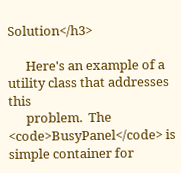Solution</h3>

      Here's an example of a utility class that addresses this
      problem.  The <code>BusyPanel</code> is simple container for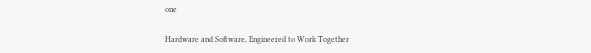one

Hardware and Software, Engineered to Work Together